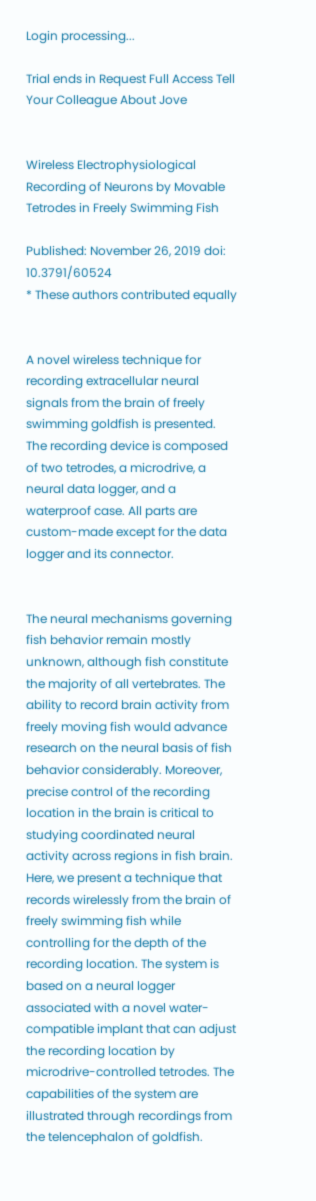Login processing...

Trial ends in Request Full Access Tell Your Colleague About Jove


Wireless Electrophysiological Recording of Neurons by Movable Tetrodes in Freely Swimming Fish

Published: November 26, 2019 doi: 10.3791/60524
* These authors contributed equally


A novel wireless technique for recording extracellular neural signals from the brain of freely swimming goldfish is presented. The recording device is composed of two tetrodes, a microdrive, a neural data logger, and a waterproof case. All parts are custom-made except for the data logger and its connector.


The neural mechanisms governing fish behavior remain mostly unknown, although fish constitute the majority of all vertebrates. The ability to record brain activity from freely moving fish would advance research on the neural basis of fish behavior considerably. Moreover, precise control of the recording location in the brain is critical to studying coordinated neural activity across regions in fish brain. Here, we present a technique that records wirelessly from the brain of freely swimming fish while controlling for the depth of the recording location. The system is based on a neural logger associated with a novel water-compatible implant that can adjust the recording location by microdrive-controlled tetrodes. The capabilities of the system are illustrated through recordings from the telencephalon of goldfish.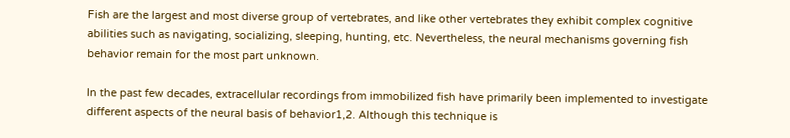Fish are the largest and most diverse group of vertebrates, and like other vertebrates they exhibit complex cognitive abilities such as navigating, socializing, sleeping, hunting, etc. Nevertheless, the neural mechanisms governing fish behavior remain for the most part unknown.

In the past few decades, extracellular recordings from immobilized fish have primarily been implemented to investigate different aspects of the neural basis of behavior1,2. Although this technique is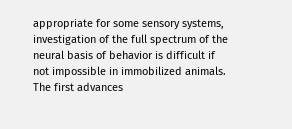appropriate for some sensory systems, investigation of the full spectrum of the neural basis of behavior is difficult if not impossible in immobilized animals. The first advances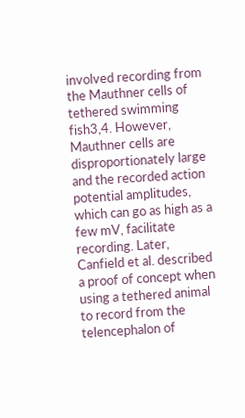involved recording from the Mauthner cells of tethered swimming fish3,4. However, Mauthner cells are disproportionately large and the recorded action potential amplitudes, which can go as high as a few mV, facilitate recording. Later, Canfield et al. described a proof of concept when using a tethered animal to record from the telencephalon of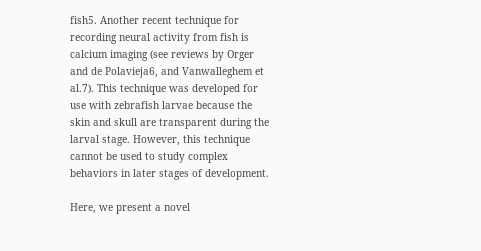fish5. Another recent technique for recording neural activity from fish is calcium imaging (see reviews by Orger and de Polavieja6, and Vanwalleghem et al.7). This technique was developed for use with zebrafish larvae because the skin and skull are transparent during the larval stage. However, this technique cannot be used to study complex behaviors in later stages of development.

Here, we present a novel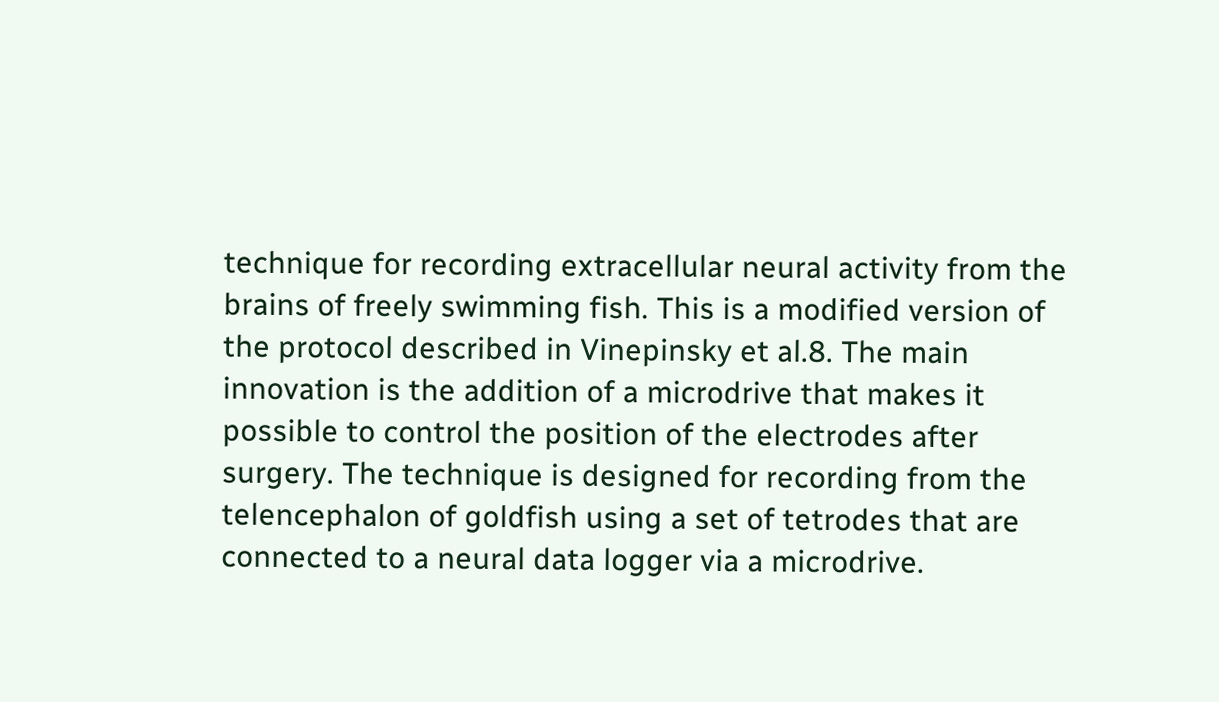technique for recording extracellular neural activity from the brains of freely swimming fish. This is a modified version of the protocol described in Vinepinsky et al.8. The main innovation is the addition of a microdrive that makes it possible to control the position of the electrodes after surgery. The technique is designed for recording from the telencephalon of goldfish using a set of tetrodes that are connected to a neural data logger via a microdrive.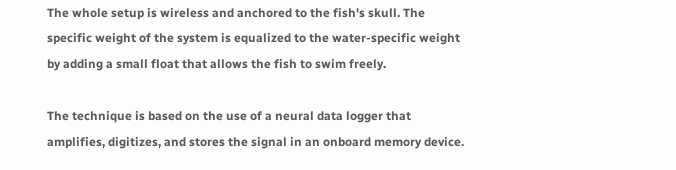The whole setup is wireless and anchored to the fish's skull. The specific weight of the system is equalized to the water-specific weight by adding a small float that allows the fish to swim freely.

The technique is based on the use of a neural data logger that amplifies, digitizes, and stores the signal in an onboard memory device.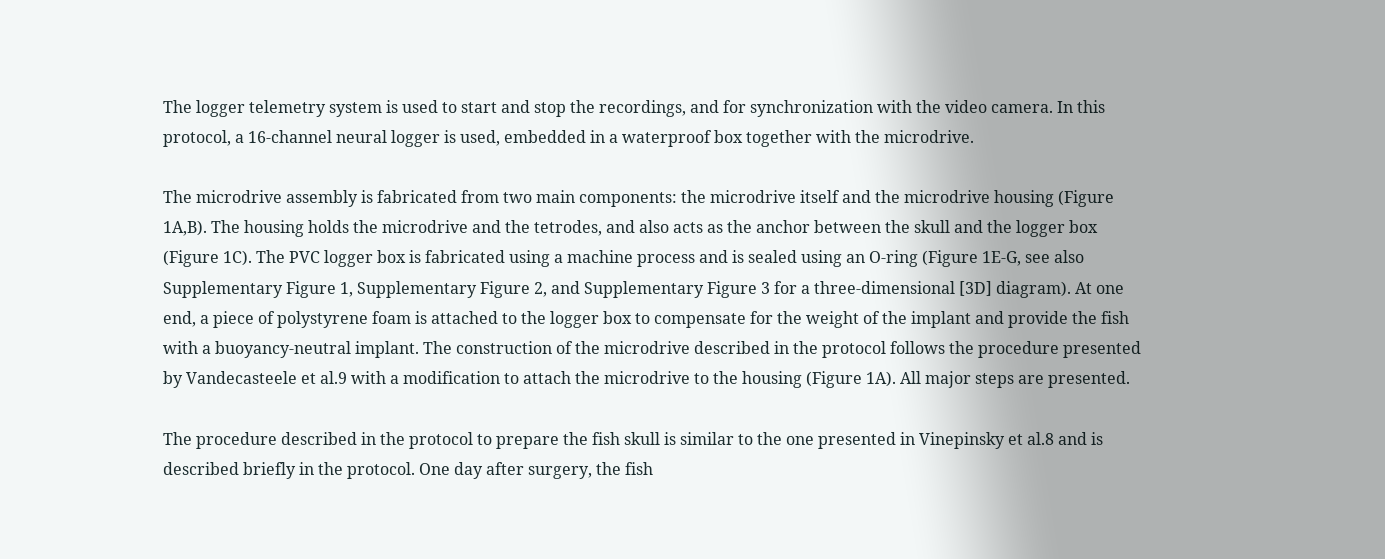The logger telemetry system is used to start and stop the recordings, and for synchronization with the video camera. In this protocol, a 16-channel neural logger is used, embedded in a waterproof box together with the microdrive.

The microdrive assembly is fabricated from two main components: the microdrive itself and the microdrive housing (Figure 1A,B). The housing holds the microdrive and the tetrodes, and also acts as the anchor between the skull and the logger box (Figure 1C). The PVC logger box is fabricated using a machine process and is sealed using an O-ring (Figure 1E-G, see also Supplementary Figure 1, Supplementary Figure 2, and Supplementary Figure 3 for a three-dimensional [3D] diagram). At one end, a piece of polystyrene foam is attached to the logger box to compensate for the weight of the implant and provide the fish with a buoyancy-neutral implant. The construction of the microdrive described in the protocol follows the procedure presented by Vandecasteele et al.9 with a modification to attach the microdrive to the housing (Figure 1A). All major steps are presented.

The procedure described in the protocol to prepare the fish skull is similar to the one presented in Vinepinsky et al.8 and is described briefly in the protocol. One day after surgery, the fish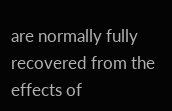are normally fully recovered from the effects of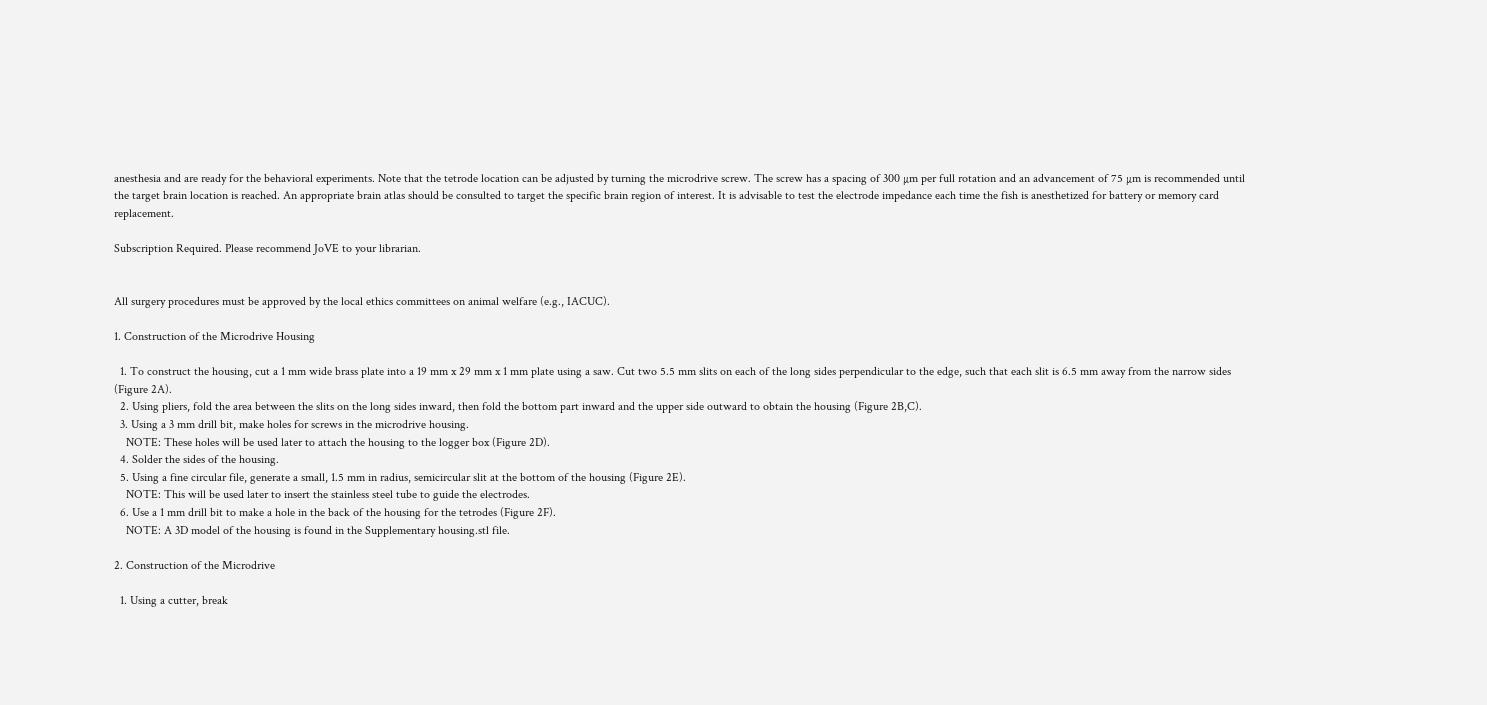anesthesia and are ready for the behavioral experiments. Note that the tetrode location can be adjusted by turning the microdrive screw. The screw has a spacing of 300 µm per full rotation and an advancement of 75 µm is recommended until the target brain location is reached. An appropriate brain atlas should be consulted to target the specific brain region of interest. It is advisable to test the electrode impedance each time the fish is anesthetized for battery or memory card replacement.

Subscription Required. Please recommend JoVE to your librarian.


All surgery procedures must be approved by the local ethics committees on animal welfare (e.g., IACUC).

1. Construction of the Microdrive Housing

  1. To construct the housing, cut a 1 mm wide brass plate into a 19 mm x 29 mm x 1 mm plate using a saw. Cut two 5.5 mm slits on each of the long sides perpendicular to the edge, such that each slit is 6.5 mm away from the narrow sides (Figure 2A).
  2. Using pliers, fold the area between the slits on the long sides inward, then fold the bottom part inward and the upper side outward to obtain the housing (Figure 2B,C).
  3. Using a 3 mm drill bit, make holes for screws in the microdrive housing.
    NOTE: These holes will be used later to attach the housing to the logger box (Figure 2D).
  4. Solder the sides of the housing.
  5. Using a fine circular file, generate a small, 1.5 mm in radius, semicircular slit at the bottom of the housing (Figure 2E).
    NOTE: This will be used later to insert the stainless steel tube to guide the electrodes.
  6. Use a 1 mm drill bit to make a hole in the back of the housing for the tetrodes (Figure 2F).
    NOTE: A 3D model of the housing is found in the Supplementary housing.stl file.

2. Construction of the Microdrive

  1. Using a cutter, break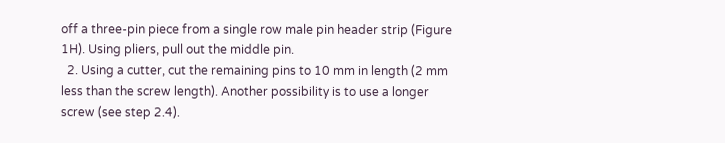off a three-pin piece from a single row male pin header strip (Figure 1H). Using pliers, pull out the middle pin.
  2. Using a cutter, cut the remaining pins to 10 mm in length (2 mm less than the screw length). Another possibility is to use a longer screw (see step 2.4).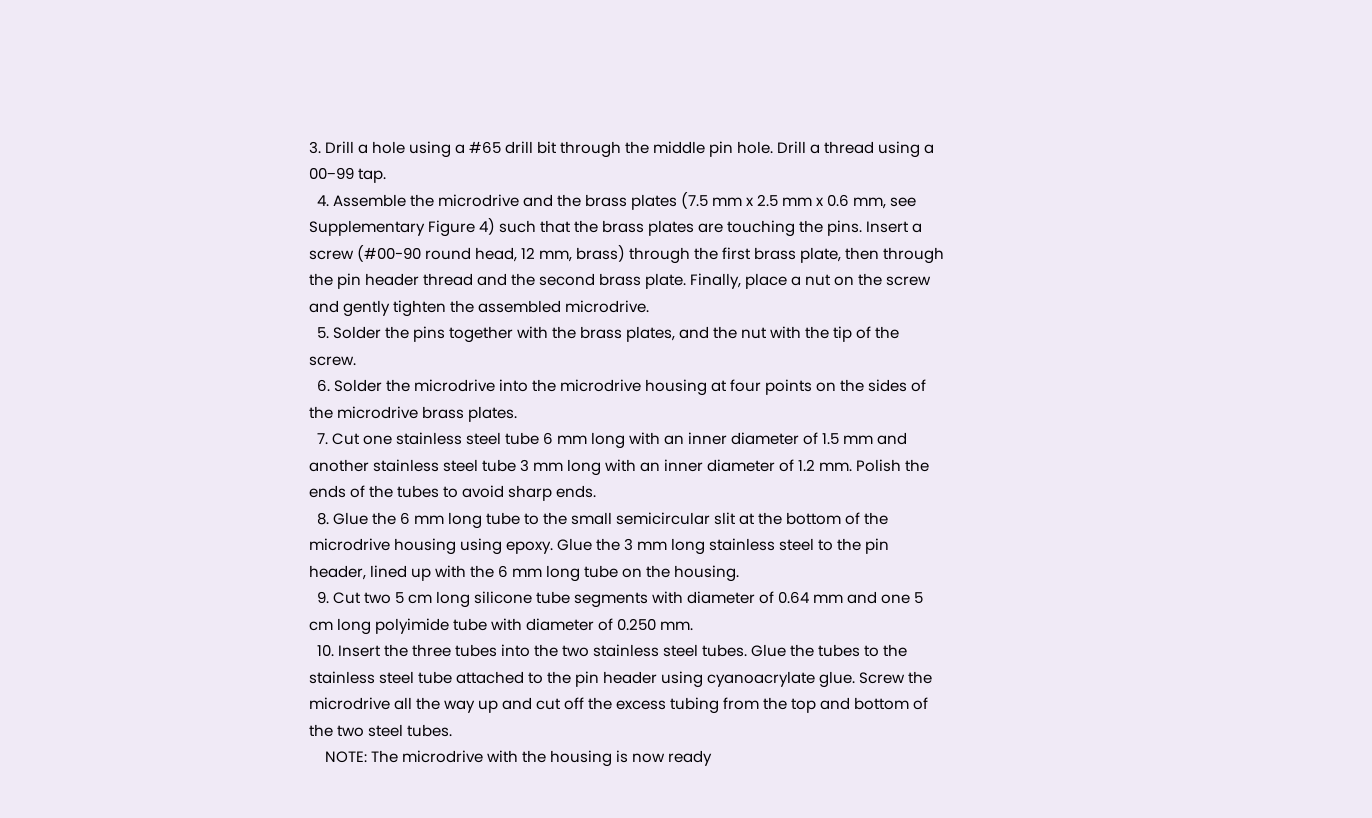3. Drill a hole using a #65 drill bit through the middle pin hole. Drill a thread using a 00−99 tap.
  4. Assemble the microdrive and the brass plates (7.5 mm x 2.5 mm x 0.6 mm, see Supplementary Figure 4) such that the brass plates are touching the pins. Insert a screw (#00-90 round head, 12 mm, brass) through the first brass plate, then through the pin header thread and the second brass plate. Finally, place a nut on the screw and gently tighten the assembled microdrive.
  5. Solder the pins together with the brass plates, and the nut with the tip of the screw.
  6. Solder the microdrive into the microdrive housing at four points on the sides of the microdrive brass plates.
  7. Cut one stainless steel tube 6 mm long with an inner diameter of 1.5 mm and another stainless steel tube 3 mm long with an inner diameter of 1.2 mm. Polish the ends of the tubes to avoid sharp ends.
  8. Glue the 6 mm long tube to the small semicircular slit at the bottom of the microdrive housing using epoxy. Glue the 3 mm long stainless steel to the pin header, lined up with the 6 mm long tube on the housing.
  9. Cut two 5 cm long silicone tube segments with diameter of 0.64 mm and one 5 cm long polyimide tube with diameter of 0.250 mm.
  10. Insert the three tubes into the two stainless steel tubes. Glue the tubes to the stainless steel tube attached to the pin header using cyanoacrylate glue. Screw the microdrive all the way up and cut off the excess tubing from the top and bottom of the two steel tubes.
    NOTE: The microdrive with the housing is now ready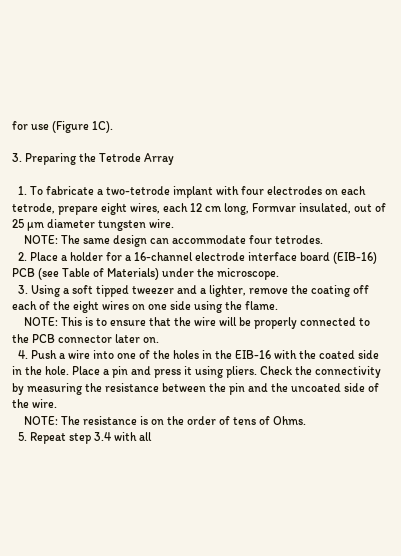for use (Figure 1C).

3. Preparing the Tetrode Array

  1. To fabricate a two-tetrode implant with four electrodes on each tetrode, prepare eight wires, each 12 cm long, Formvar insulated, out of 25 µm diameter tungsten wire.
    NOTE: The same design can accommodate four tetrodes.
  2. Place a holder for a 16-channel electrode interface board (EIB-16) PCB (see Table of Materials) under the microscope.
  3. Using a soft tipped tweezer and a lighter, remove the coating off each of the eight wires on one side using the flame.
    NOTE: This is to ensure that the wire will be properly connected to the PCB connector later on.
  4. Push a wire into one of the holes in the EIB-16 with the coated side in the hole. Place a pin and press it using pliers. Check the connectivity by measuring the resistance between the pin and the uncoated side of the wire.
    NOTE: The resistance is on the order of tens of Ohms.
  5. Repeat step 3.4 with all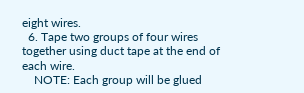eight wires.
  6. Tape two groups of four wires together using duct tape at the end of each wire.
    NOTE: Each group will be glued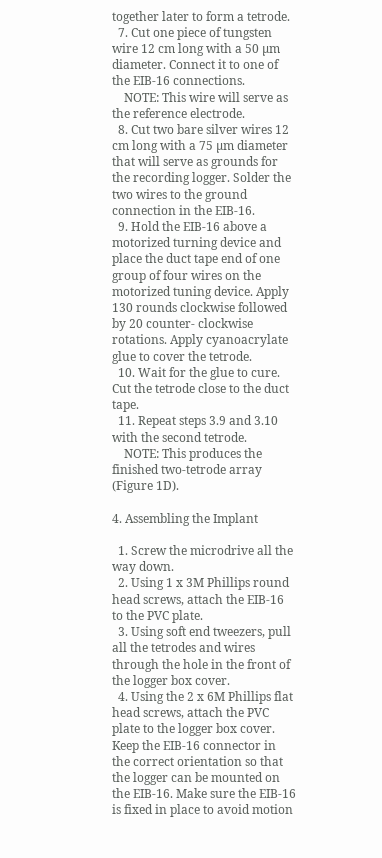together later to form a tetrode.
  7. Cut one piece of tungsten wire 12 cm long with a 50 µm diameter. Connect it to one of the EIB-16 connections.
    NOTE: This wire will serve as the reference electrode.
  8. Cut two bare silver wires 12 cm long with a 75 µm diameter that will serve as grounds for the recording logger. Solder the two wires to the ground connection in the EIB-16.
  9. Hold the EIB-16 above a motorized turning device and place the duct tape end of one group of four wires on the motorized tuning device. Apply 130 rounds clockwise followed by 20 counter- clockwise rotations. Apply cyanoacrylate glue to cover the tetrode.
  10. Wait for the glue to cure. Cut the tetrode close to the duct tape.
  11. Repeat steps 3.9 and 3.10 with the second tetrode.
    NOTE: This produces the finished two-tetrode array (Figure 1D).

4. Assembling the Implant

  1. Screw the microdrive all the way down.
  2. Using 1 x 3M Phillips round head screws, attach the EIB-16 to the PVC plate.
  3. Using soft end tweezers, pull all the tetrodes and wires through the hole in the front of the logger box cover.
  4. Using the 2 x 6M Phillips flat head screws, attach the PVC plate to the logger box cover. Keep the EIB-16 connector in the correct orientation so that the logger can be mounted on the EIB-16. Make sure the EIB-16 is fixed in place to avoid motion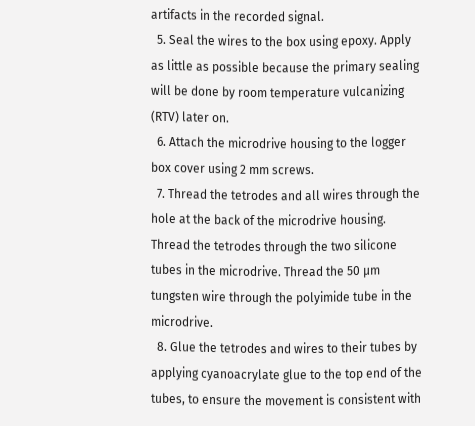artifacts in the recorded signal.
  5. Seal the wires to the box using epoxy. Apply as little as possible because the primary sealing will be done by room temperature vulcanizing (RTV) later on.
  6. Attach the microdrive housing to the logger box cover using 2 mm screws.
  7. Thread the tetrodes and all wires through the hole at the back of the microdrive housing. Thread the tetrodes through the two silicone tubes in the microdrive. Thread the 50 µm tungsten wire through the polyimide tube in the microdrive.
  8. Glue the tetrodes and wires to their tubes by applying cyanoacrylate glue to the top end of the tubes, to ensure the movement is consistent with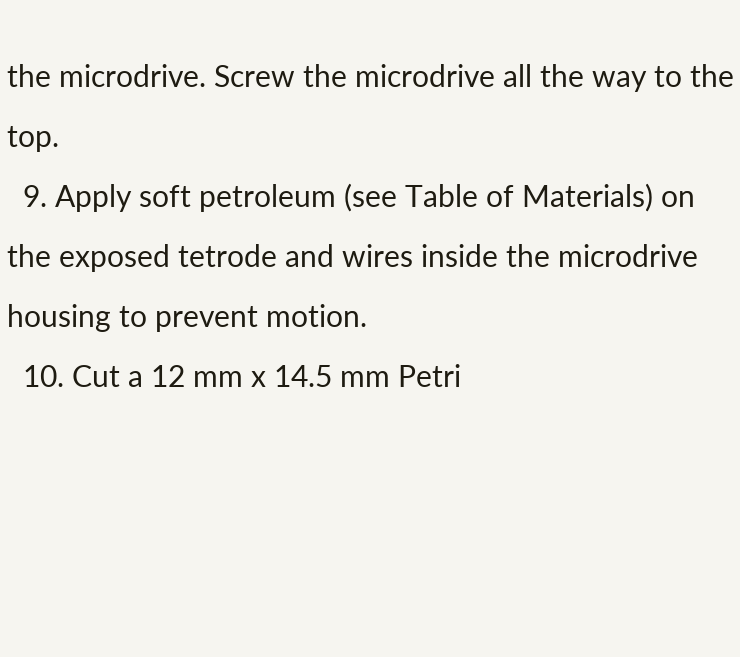the microdrive. Screw the microdrive all the way to the top.
  9. Apply soft petroleum (see Table of Materials) on the exposed tetrode and wires inside the microdrive housing to prevent motion.
  10. Cut a 12 mm x 14.5 mm Petri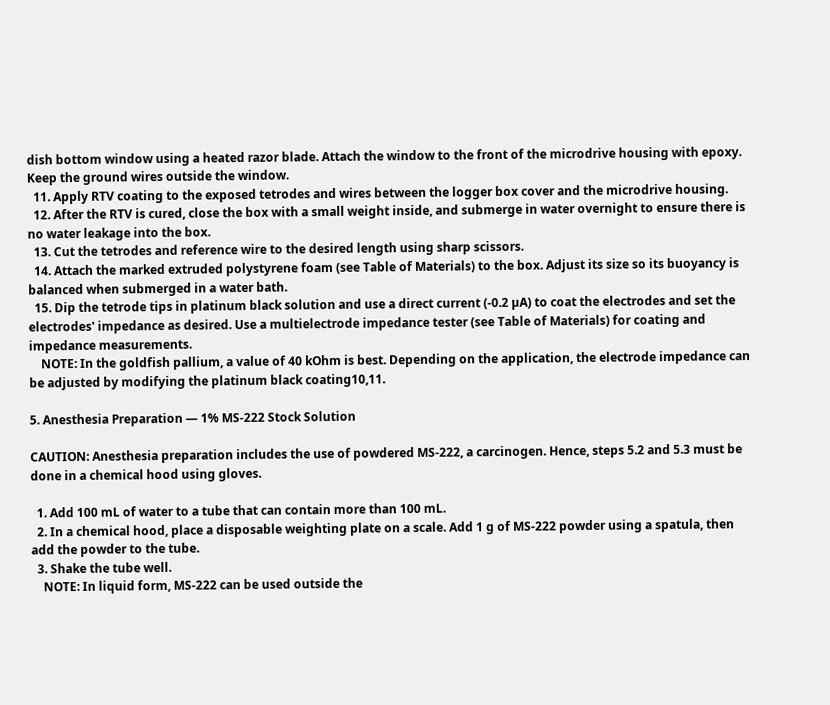dish bottom window using a heated razor blade. Attach the window to the front of the microdrive housing with epoxy. Keep the ground wires outside the window.
  11. Apply RTV coating to the exposed tetrodes and wires between the logger box cover and the microdrive housing.
  12. After the RTV is cured, close the box with a small weight inside, and submerge in water overnight to ensure there is no water leakage into the box.
  13. Cut the tetrodes and reference wire to the desired length using sharp scissors.
  14. Attach the marked extruded polystyrene foam (see Table of Materials) to the box. Adjust its size so its buoyancy is balanced when submerged in a water bath.
  15. Dip the tetrode tips in platinum black solution and use a direct current (-0.2 µA) to coat the electrodes and set the electrodes' impedance as desired. Use a multielectrode impedance tester (see Table of Materials) for coating and impedance measurements.
    NOTE: In the goldfish pallium, a value of 40 kOhm is best. Depending on the application, the electrode impedance can be adjusted by modifying the platinum black coating10,11.

5. Anesthesia Preparation — 1% MS-222 Stock Solution

CAUTION: Anesthesia preparation includes the use of powdered MS-222, a carcinogen. Hence, steps 5.2 and 5.3 must be done in a chemical hood using gloves.

  1. Add 100 mL of water to a tube that can contain more than 100 mL.
  2. In a chemical hood, place a disposable weighting plate on a scale. Add 1 g of MS-222 powder using a spatula, then add the powder to the tube.
  3. Shake the tube well.
    NOTE: In liquid form, MS-222 can be used outside the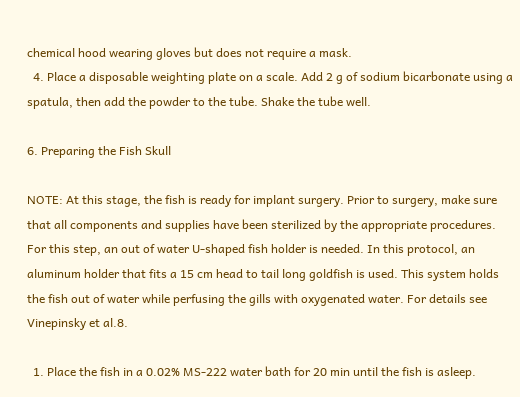chemical hood wearing gloves but does not require a mask.
  4. Place a disposable weighting plate on a scale. Add 2 g of sodium bicarbonate using a spatula, then add the powder to the tube. Shake the tube well.

6. Preparing the Fish Skull

NOTE: At this stage, the fish is ready for implant surgery. Prior to surgery, make sure that all components and supplies have been sterilized by the appropriate procedures. For this step, an out of water U-shaped fish holder is needed. In this protocol, an aluminum holder that fits a 15 cm head to tail long goldfish is used. This system holds the fish out of water while perfusing the gills with oxygenated water. For details see Vinepinsky et al.8.

  1. Place the fish in a 0.02% MS-222 water bath for 20 min until the fish is asleep.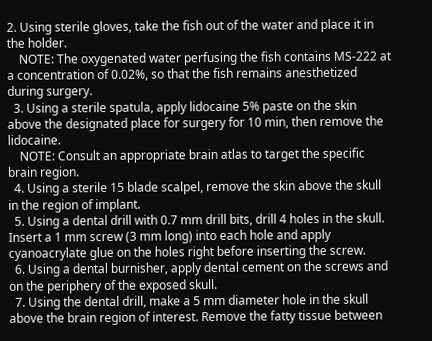2. Using sterile gloves, take the fish out of the water and place it in the holder.
    NOTE: The oxygenated water perfusing the fish contains MS-222 at a concentration of 0.02%, so that the fish remains anesthetized during surgery.
  3. Using a sterile spatula, apply lidocaine 5% paste on the skin above the designated place for surgery for 10 min, then remove the lidocaine.
    NOTE: Consult an appropriate brain atlas to target the specific brain region.
  4. Using a sterile 15 blade scalpel, remove the skin above the skull in the region of implant.
  5. Using a dental drill with 0.7 mm drill bits, drill 4 holes in the skull. Insert a 1 mm screw (3 mm long) into each hole and apply cyanoacrylate glue on the holes right before inserting the screw.
  6. Using a dental burnisher, apply dental cement on the screws and on the periphery of the exposed skull.
  7. Using the dental drill, make a 5 mm diameter hole in the skull above the brain region of interest. Remove the fatty tissue between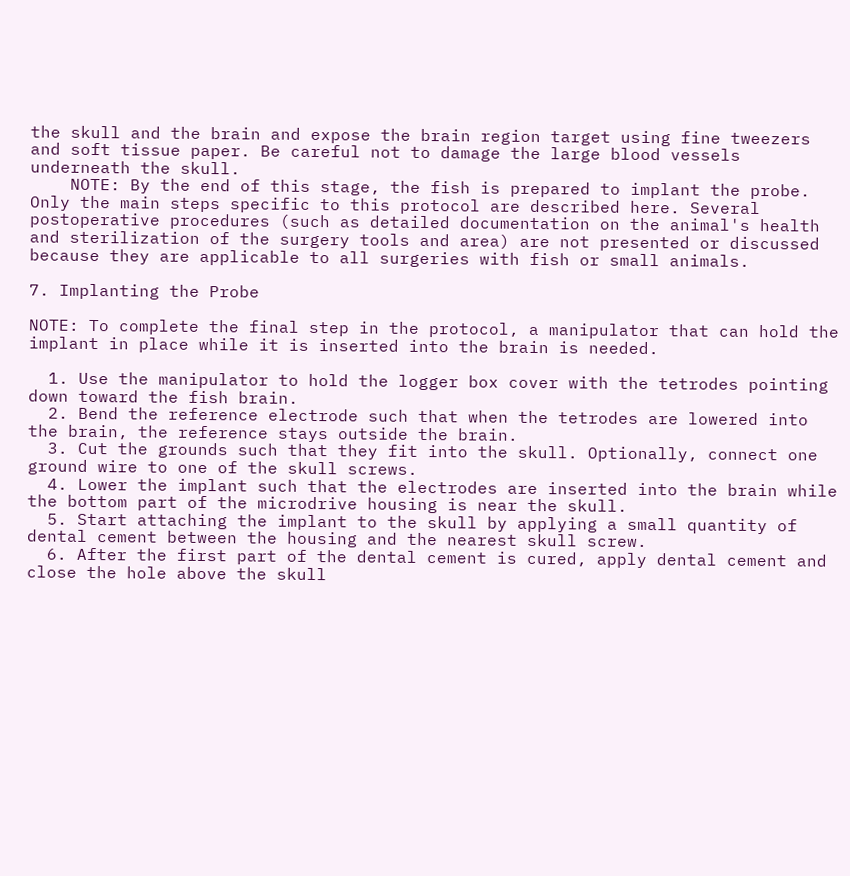the skull and the brain and expose the brain region target using fine tweezers and soft tissue paper. Be careful not to damage the large blood vessels underneath the skull.
    NOTE: By the end of this stage, the fish is prepared to implant the probe. Only the main steps specific to this protocol are described here. Several postoperative procedures (such as detailed documentation on the animal's health and sterilization of the surgery tools and area) are not presented or discussed because they are applicable to all surgeries with fish or small animals.

7. Implanting the Probe

NOTE: To complete the final step in the protocol, a manipulator that can hold the implant in place while it is inserted into the brain is needed.

  1. Use the manipulator to hold the logger box cover with the tetrodes pointing down toward the fish brain.
  2. Bend the reference electrode such that when the tetrodes are lowered into the brain, the reference stays outside the brain.
  3. Cut the grounds such that they fit into the skull. Optionally, connect one ground wire to one of the skull screws.
  4. Lower the implant such that the electrodes are inserted into the brain while the bottom part of the microdrive housing is near the skull.
  5. Start attaching the implant to the skull by applying a small quantity of dental cement between the housing and the nearest skull screw.
  6. After the first part of the dental cement is cured, apply dental cement and close the hole above the skull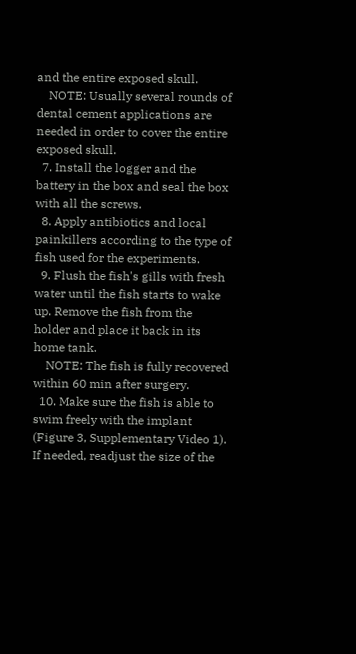and the entire exposed skull.
    NOTE: Usually several rounds of dental cement applications are needed in order to cover the entire exposed skull.
  7. Install the logger and the battery in the box and seal the box with all the screws.
  8. Apply antibiotics and local painkillers according to the type of fish used for the experiments.
  9. Flush the fish's gills with fresh water until the fish starts to wake up. Remove the fish from the holder and place it back in its home tank.
    NOTE: The fish is fully recovered within 60 min after surgery.
  10. Make sure the fish is able to swim freely with the implant (Figure 3, Supplementary Video 1). If needed, readjust the size of the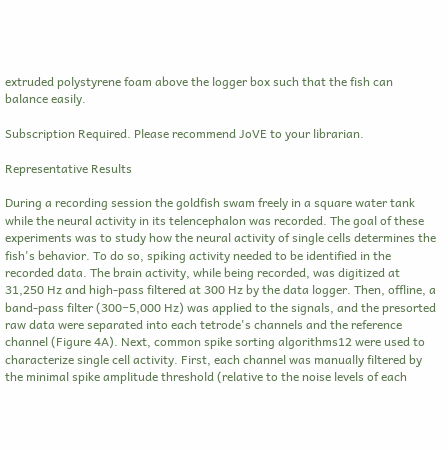extruded polystyrene foam above the logger box such that the fish can balance easily.

Subscription Required. Please recommend JoVE to your librarian.

Representative Results

During a recording session the goldfish swam freely in a square water tank while the neural activity in its telencephalon was recorded. The goal of these experiments was to study how the neural activity of single cells determines the fish's behavior. To do so, spiking activity needed to be identified in the recorded data. The brain activity, while being recorded, was digitized at 31,250 Hz and high-pass filtered at 300 Hz by the data logger. Then, offline, a band-pass filter (300−5,000 Hz) was applied to the signals, and the presorted raw data were separated into each tetrode's channels and the reference channel (Figure 4A). Next, common spike sorting algorithms12 were used to characterize single cell activity. First, each channel was manually filtered by the minimal spike amplitude threshold (relative to the noise levels of each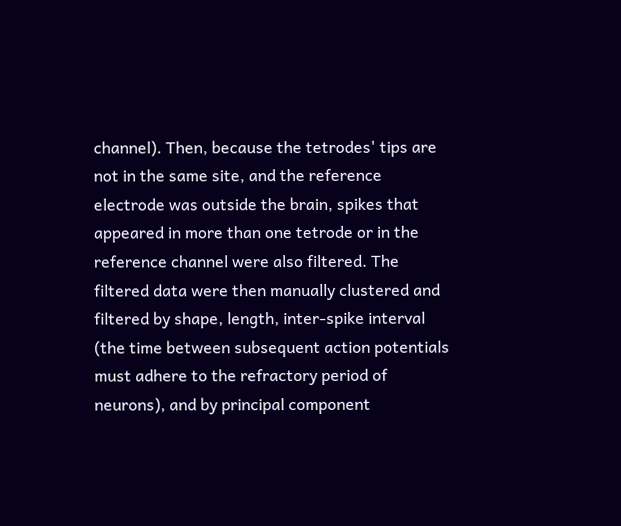channel). Then, because the tetrodes' tips are not in the same site, and the reference electrode was outside the brain, spikes that appeared in more than one tetrode or in the reference channel were also filtered. The filtered data were then manually clustered and filtered by shape, length, inter-spike interval (the time between subsequent action potentials must adhere to the refractory period of neurons), and by principal component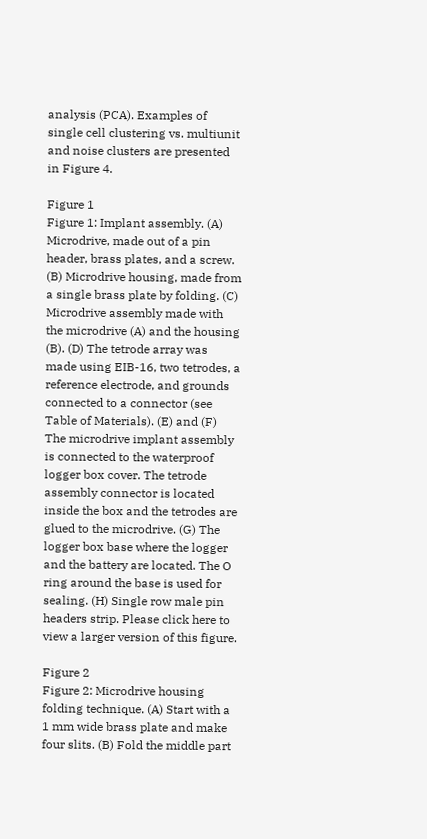analysis (PCA). Examples of single cell clustering vs. multiunit and noise clusters are presented in Figure 4.

Figure 1
Figure 1: Implant assembly. (A) Microdrive, made out of a pin header, brass plates, and a screw. (B) Microdrive housing, made from a single brass plate by folding. (C) Microdrive assembly made with the microdrive (A) and the housing (B). (D) The tetrode array was made using EIB-16, two tetrodes, a reference electrode, and grounds connected to a connector (see Table of Materials). (E) and (F) The microdrive implant assembly is connected to the waterproof logger box cover. The tetrode assembly connector is located inside the box and the tetrodes are glued to the microdrive. (G) The logger box base where the logger and the battery are located. The O ring around the base is used for sealing. (H) Single row male pin headers strip. Please click here to view a larger version of this figure.

Figure 2
Figure 2: Microdrive housing folding technique. (A) Start with a 1 mm wide brass plate and make four slits. (B) Fold the middle part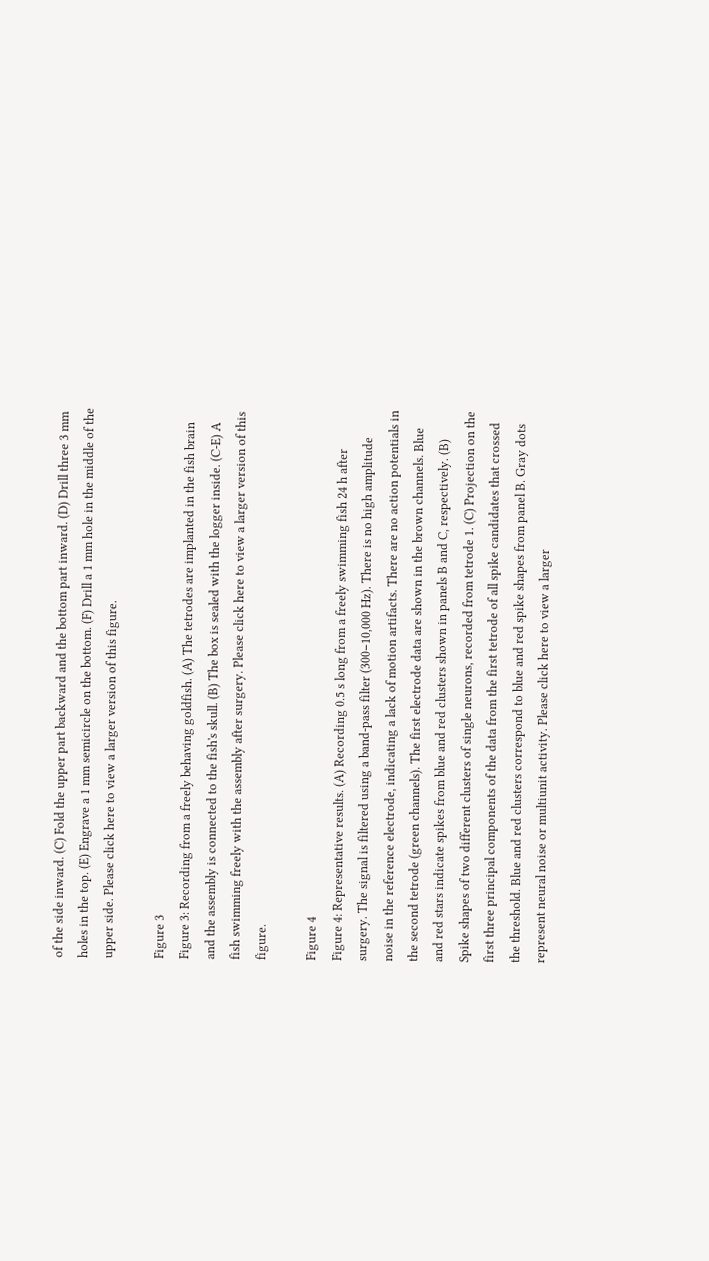of the side inward. (C) Fold the upper part backward and the bottom part inward. (D) Drill three 3 mm holes in the top. (E) Engrave a 1 mm semicircle on the bottom. (F) Drill a 1 mm hole in the middle of the upper side. Please click here to view a larger version of this figure.

Figure 3
Figure 3: Recording from a freely behaving goldfish. (A) The tetrodes are implanted in the fish brain and the assembly is connected to the fish's skull. (B) The box is sealed with the logger inside. (C-E) A fish swimming freely with the assembly after surgery. Please click here to view a larger version of this figure.

Figure 4
Figure 4: Representative results. (A) Recording 0.5 s long from a freely swimming fish 24 h after surgery. The signal is filtered using a band-pass filter (300−10,000 Hz). There is no high amplitude noise in the reference electrode, indicating a lack of motion artifacts. There are no action potentials in the second tetrode (green channels). The first electrode data are shown in the brown channels. Blue and red stars indicate spikes from blue and red clusters shown in panels B and C, respectively. (B) Spike shapes of two different clusters of single neurons, recorded from tetrode 1. (C) Projection on the first three principal components of the data from the first tetrode of all spike candidates that crossed the threshold. Blue and red clusters correspond to blue and red spike shapes from panel B. Gray dots represent neural noise or multiunit activity. Please click here to view a larger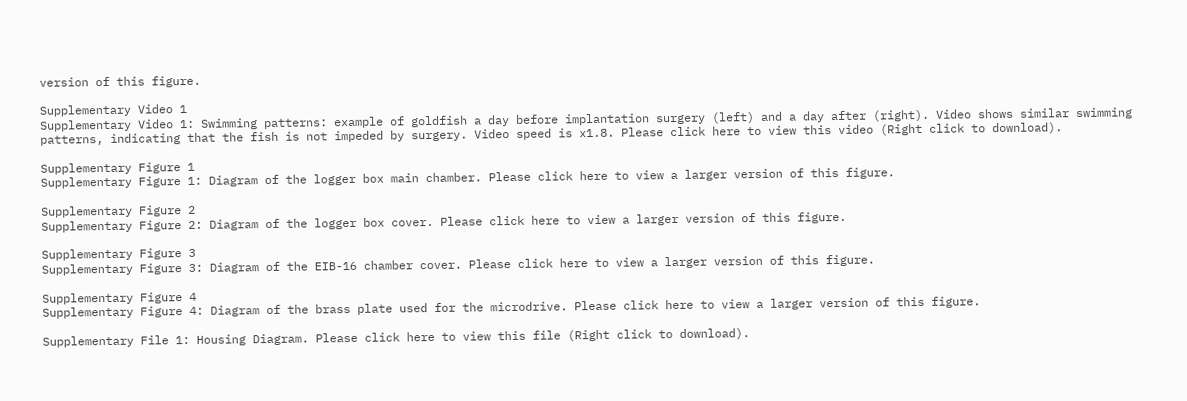version of this figure.

Supplementary Video 1
Supplementary Video 1: Swimming patterns: example of goldfish a day before implantation surgery (left) and a day after (right). Video shows similar swimming patterns, indicating that the fish is not impeded by surgery. Video speed is x1.8. Please click here to view this video (Right click to download).

Supplementary Figure 1
Supplementary Figure 1: Diagram of the logger box main chamber. Please click here to view a larger version of this figure.

Supplementary Figure 2
Supplementary Figure 2: Diagram of the logger box cover. Please click here to view a larger version of this figure.

Supplementary Figure 3
Supplementary Figure 3: Diagram of the EIB-16 chamber cover. Please click here to view a larger version of this figure.

Supplementary Figure 4
Supplementary Figure 4: Diagram of the brass plate used for the microdrive. Please click here to view a larger version of this figure.

Supplementary File 1: Housing Diagram. Please click here to view this file (Right click to download).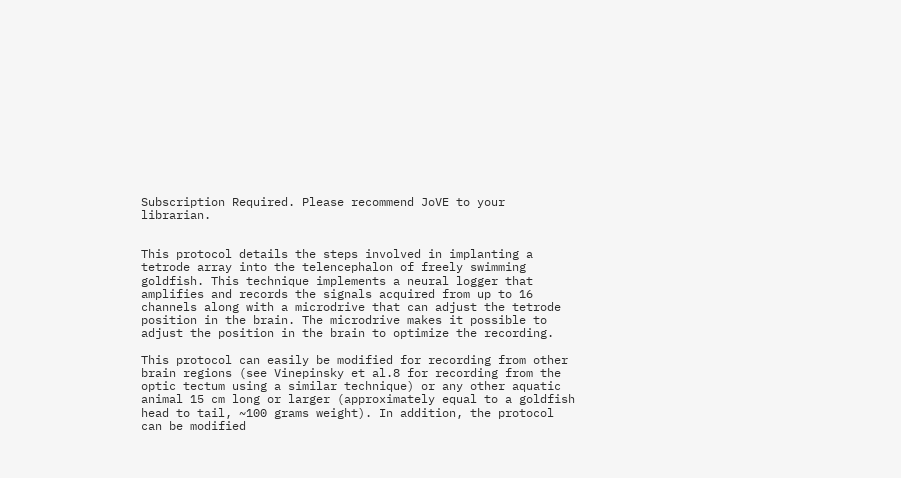Subscription Required. Please recommend JoVE to your librarian.


This protocol details the steps involved in implanting a tetrode array into the telencephalon of freely swimming goldfish. This technique implements a neural logger that amplifies and records the signals acquired from up to 16 channels along with a microdrive that can adjust the tetrode position in the brain. The microdrive makes it possible to adjust the position in the brain to optimize the recording.

This protocol can easily be modified for recording from other brain regions (see Vinepinsky et al.8 for recording from the optic tectum using a similar technique) or any other aquatic animal 15 cm long or larger (approximately equal to a goldfish head to tail, ~100 grams weight). In addition, the protocol can be modified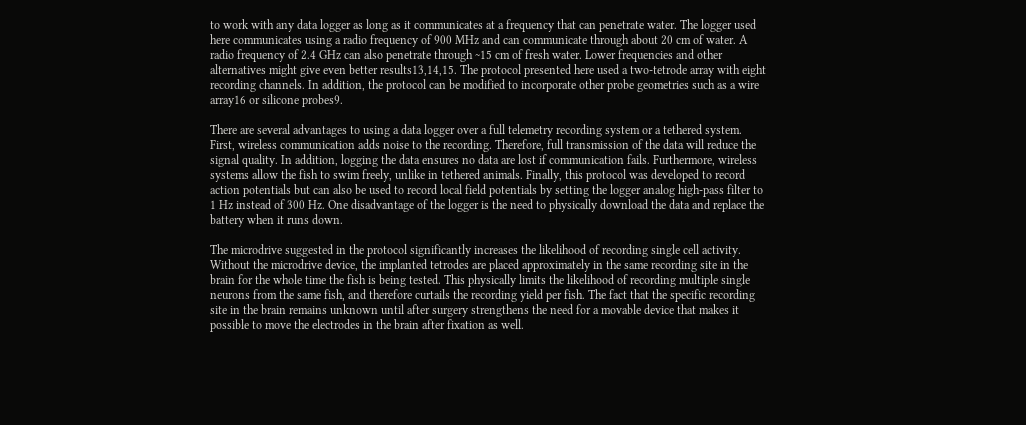to work with any data logger as long as it communicates at a frequency that can penetrate water. The logger used here communicates using a radio frequency of 900 MHz and can communicate through about 20 cm of water. A radio frequency of 2.4 GHz can also penetrate through ~15 cm of fresh water. Lower frequencies and other alternatives might give even better results13,14,15. The protocol presented here used a two-tetrode array with eight recording channels. In addition, the protocol can be modified to incorporate other probe geometries such as a wire array16 or silicone probes9.

There are several advantages to using a data logger over a full telemetry recording system or a tethered system. First, wireless communication adds noise to the recording. Therefore, full transmission of the data will reduce the signal quality. In addition, logging the data ensures no data are lost if communication fails. Furthermore, wireless systems allow the fish to swim freely, unlike in tethered animals. Finally, this protocol was developed to record action potentials but can also be used to record local field potentials by setting the logger analog high-pass filter to 1 Hz instead of 300 Hz. One disadvantage of the logger is the need to physically download the data and replace the battery when it runs down.

The microdrive suggested in the protocol significantly increases the likelihood of recording single cell activity. Without the microdrive device, the implanted tetrodes are placed approximately in the same recording site in the brain for the whole time the fish is being tested. This physically limits the likelihood of recording multiple single neurons from the same fish, and therefore curtails the recording yield per fish. The fact that the specific recording site in the brain remains unknown until after surgery strengthens the need for a movable device that makes it possible to move the electrodes in the brain after fixation as well.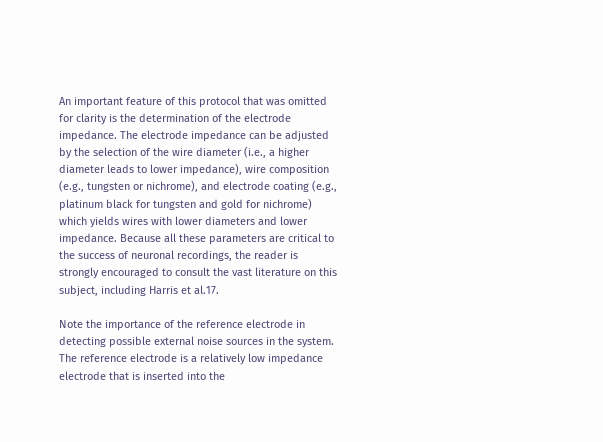An important feature of this protocol that was omitted for clarity is the determination of the electrode impedance. The electrode impedance can be adjusted by the selection of the wire diameter (i.e., a higher diameter leads to lower impedance), wire composition (e.g., tungsten or nichrome), and electrode coating (e.g., platinum black for tungsten and gold for nichrome) which yields wires with lower diameters and lower impedance. Because all these parameters are critical to the success of neuronal recordings, the reader is strongly encouraged to consult the vast literature on this subject, including Harris et al.17.

Note the importance of the reference electrode in detecting possible external noise sources in the system. The reference electrode is a relatively low impedance electrode that is inserted into the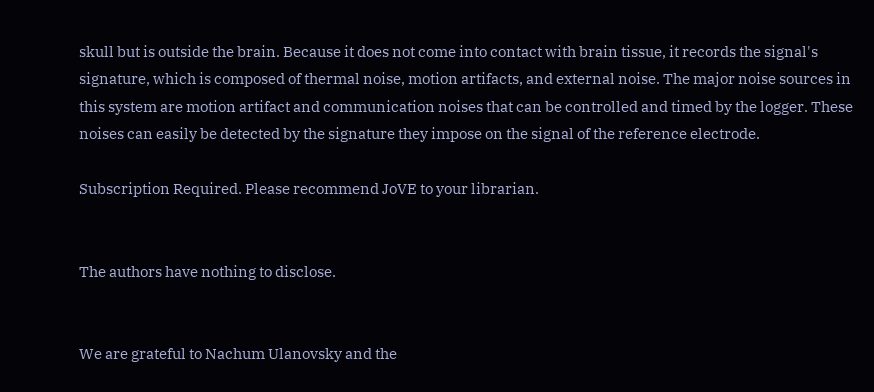skull but is outside the brain. Because it does not come into contact with brain tissue, it records the signal's signature, which is composed of thermal noise, motion artifacts, and external noise. The major noise sources in this system are motion artifact and communication noises that can be controlled and timed by the logger. These noises can easily be detected by the signature they impose on the signal of the reference electrode.

Subscription Required. Please recommend JoVE to your librarian.


The authors have nothing to disclose.


We are grateful to Nachum Ulanovsky and the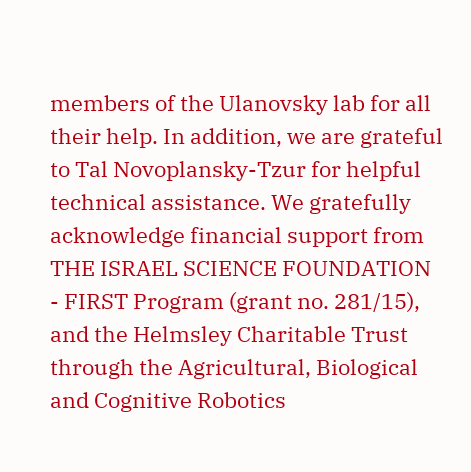members of the Ulanovsky lab for all their help. In addition, we are grateful to Tal Novoplansky-Tzur for helpful technical assistance. We gratefully acknowledge financial support from THE ISRAEL SCIENCE FOUNDATION - FIRST Program (grant no. 281/15), and the Helmsley Charitable Trust through the Agricultural, Biological and Cognitive Robotics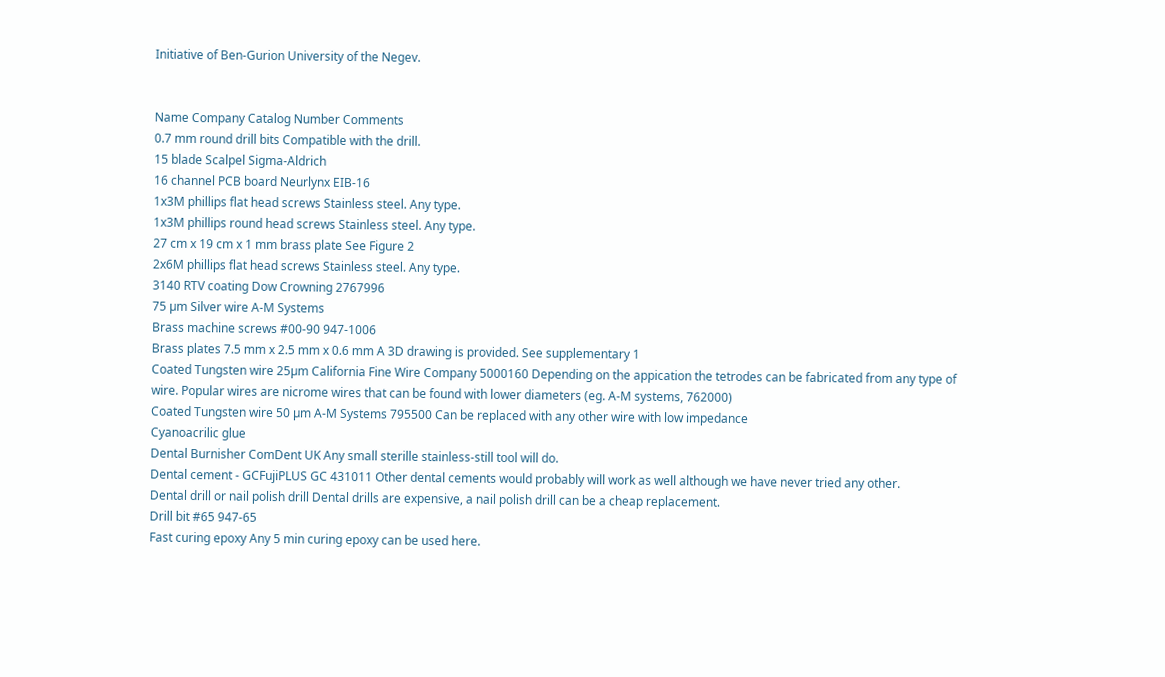Initiative of Ben-Gurion University of the Negev.


Name Company Catalog Number Comments
0.7 mm round drill bits Compatible with the drill.
15 blade Scalpel Sigma-Aldrich
16 channel PCB board Neurlynx EIB-16
1x3M phillips flat head screws Stainless steel. Any type.
1x3M phillips round head screws Stainless steel. Any type.
27 cm x 19 cm x 1 mm brass plate See Figure 2
2x6M phillips flat head screws Stainless steel. Any type.
3140 RTV coating Dow Crowning 2767996
75 µm Silver wire A-M Systems
Brass machine screws #00-90 947-1006
Brass plates 7.5 mm x 2.5 mm x 0.6 mm A 3D drawing is provided. See supplementary 1
Coated Tungsten wire 25µm California Fine Wire Company 5000160 Depending on the appication the tetrodes can be fabricated from any type of wire. Popular wires are nicrome wires that can be found with lower diameters (eg. A-M systems, 762000)
Coated Tungsten wire 50 µm A-M Systems 795500 Can be replaced with any other wire with low impedance
Cyanoacrilic glue
Dental Burnisher ComDent UK Any small sterille stainless-still tool will do.
Dental cement - GCFujiPLUS GC 431011 Other dental cements would probably will work as well although we have never tried any other.
Dental drill or nail polish drill Dental drills are expensive, a nail polish drill can be a cheap replacement.
Drill bit #65 947-65
Fast curing epoxy Any 5 min curing epoxy can be used here.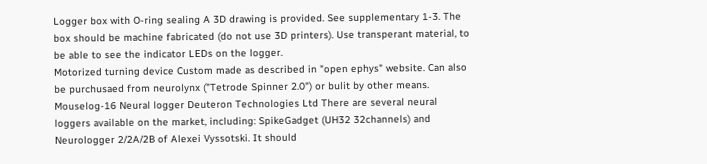Logger box with O-ring sealing A 3D drawing is provided. See supplementary 1-3. The box should be machine fabricated (do not use 3D printers). Use transperant material, to be able to see the indicator LEDs on the logger.
Motorized turning device Custom made as described in "open ephys" website. Can also be purchusaed from neurolynx ("Tetrode Spinner 2.0") or bulit by other means.
Mouselog-16 Neural logger Deuteron Technologies Ltd There are several neural loggers available on the market, including: SpikeGadget (UH32 32channels) and Neurologger 2/2A/2B of Alexei Vyssotski. It should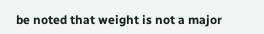be noted that weight is not a major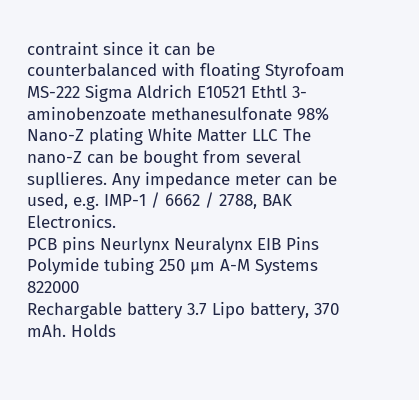contraint since it can be counterbalanced with floating Styrofoam
MS-222 Sigma Aldrich E10521 Ethtl 3-aminobenzoate methanesulfonate 98%
Nano-Z plating White Matter LLC The nano-Z can be bought from several supllieres. Any impedance meter can be used, e.g. IMP-1 / 6662 / 2788, BAK Electronics.
PCB pins Neurlynx Neuralynx EIB Pins
Polymide tubing 250 µm A-M Systems 822000
Rechargable battery 3.7 Lipo battery, 370 mAh. Holds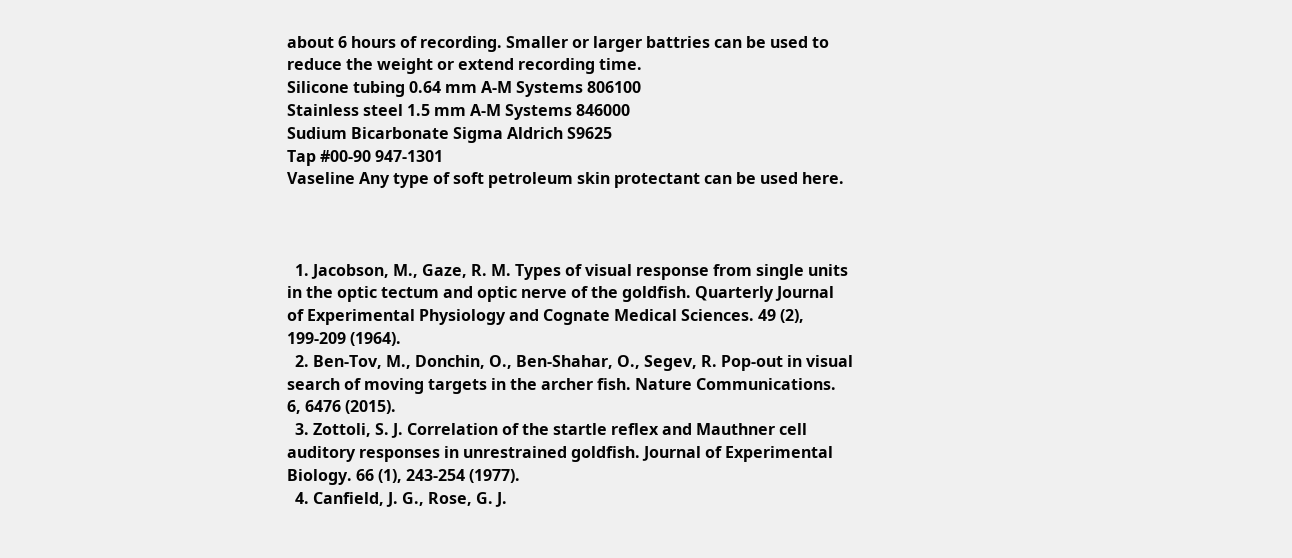about 6 hours of recording. Smaller or larger battries can be used to reduce the weight or extend recording time.
Silicone tubing 0.64 mm A-M Systems 806100
Stainless steel 1.5 mm A-M Systems 846000
Sudium Bicarbonate Sigma Aldrich S9625
Tap #00-90 947-1301
Vaseline Any type of soft petroleum skin protectant can be used here.



  1. Jacobson, M., Gaze, R. M. Types of visual response from single units in the optic tectum and optic nerve of the goldfish. Quarterly Journal of Experimental Physiology and Cognate Medical Sciences. 49 (2), 199-209 (1964).
  2. Ben-Tov, M., Donchin, O., Ben-Shahar, O., Segev, R. Pop-out in visual search of moving targets in the archer fish. Nature Communications. 6, 6476 (2015).
  3. Zottoli, S. J. Correlation of the startle reflex and Mauthner cell auditory responses in unrestrained goldfish. Journal of Experimental Biology. 66 (1), 243-254 (1977).
  4. Canfield, J. G., Rose, G. J.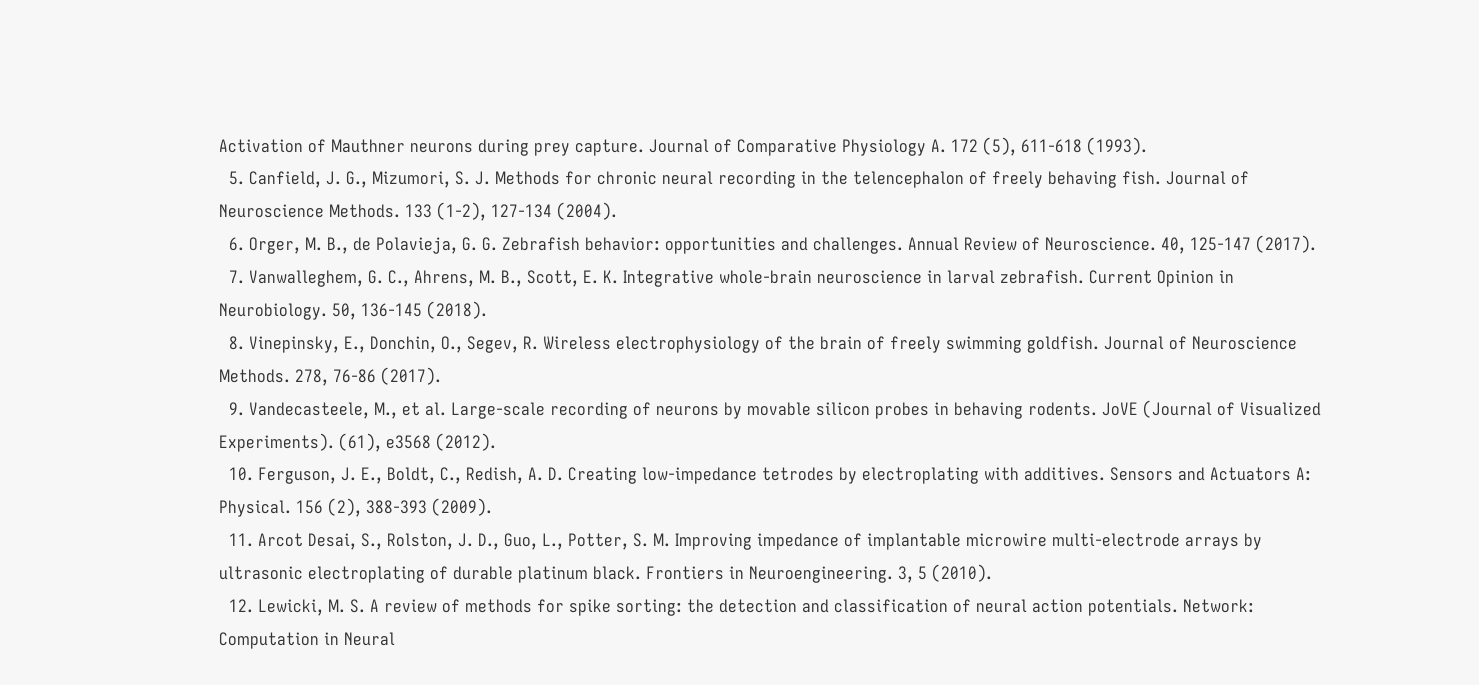Activation of Mauthner neurons during prey capture. Journal of Comparative Physiology A. 172 (5), 611-618 (1993).
  5. Canfield, J. G., Mizumori, S. J. Methods for chronic neural recording in the telencephalon of freely behaving fish. Journal of Neuroscience Methods. 133 (1-2), 127-134 (2004).
  6. Orger, M. B., de Polavieja, G. G. Zebrafish behavior: opportunities and challenges. Annual Review of Neuroscience. 40, 125-147 (2017).
  7. Vanwalleghem, G. C., Ahrens, M. B., Scott, E. K. Integrative whole-brain neuroscience in larval zebrafish. Current Opinion in Neurobiology. 50, 136-145 (2018).
  8. Vinepinsky, E., Donchin, O., Segev, R. Wireless electrophysiology of the brain of freely swimming goldfish. Journal of Neuroscience Methods. 278, 76-86 (2017).
  9. Vandecasteele, M., et al. Large-scale recording of neurons by movable silicon probes in behaving rodents. JoVE (Journal of Visualized Experiments). (61), e3568 (2012).
  10. Ferguson, J. E., Boldt, C., Redish, A. D. Creating low-impedance tetrodes by electroplating with additives. Sensors and Actuators A: Physical. 156 (2), 388-393 (2009).
  11. Arcot Desai, S., Rolston, J. D., Guo, L., Potter, S. M. Improving impedance of implantable microwire multi-electrode arrays by ultrasonic electroplating of durable platinum black. Frontiers in Neuroengineering. 3, 5 (2010).
  12. Lewicki, M. S. A review of methods for spike sorting: the detection and classification of neural action potentials. Network: Computation in Neural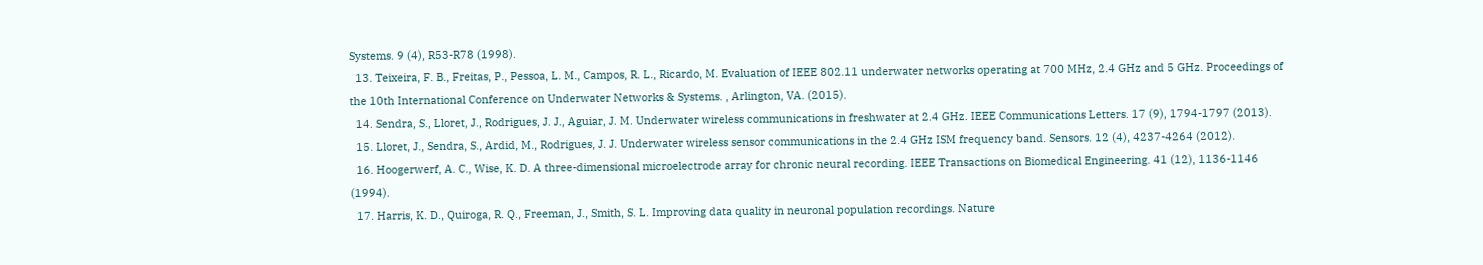Systems. 9 (4), R53-R78 (1998).
  13. Teixeira, F. B., Freitas, P., Pessoa, L. M., Campos, R. L., Ricardo, M. Evaluation of IEEE 802.11 underwater networks operating at 700 MHz, 2.4 GHz and 5 GHz. Proceedings of the 10th International Conference on Underwater Networks & Systems. , Arlington, VA. (2015).
  14. Sendra, S., Lloret, J., Rodrigues, J. J., Aguiar, J. M. Underwater wireless communications in freshwater at 2.4 GHz. IEEE Communications Letters. 17 (9), 1794-1797 (2013).
  15. Lloret, J., Sendra, S., Ardid, M., Rodrigues, J. J. Underwater wireless sensor communications in the 2.4 GHz ISM frequency band. Sensors. 12 (4), 4237-4264 (2012).
  16. Hoogerwerf, A. C., Wise, K. D. A three-dimensional microelectrode array for chronic neural recording. IEEE Transactions on Biomedical Engineering. 41 (12), 1136-1146 (1994).
  17. Harris, K. D., Quiroga, R. Q., Freeman, J., Smith, S. L. Improving data quality in neuronal population recordings. Nature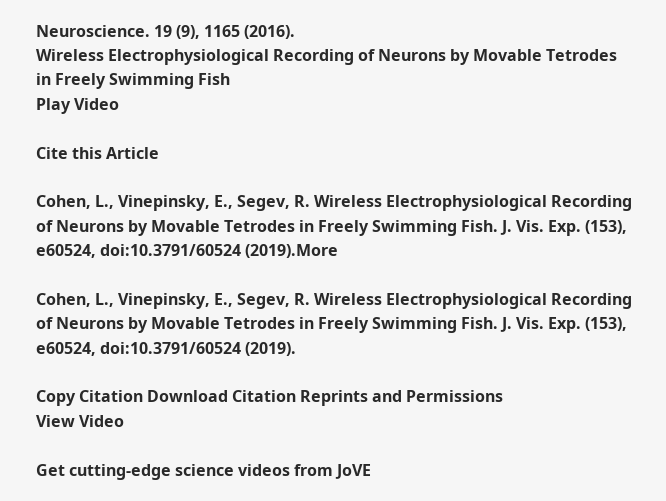Neuroscience. 19 (9), 1165 (2016).
Wireless Electrophysiological Recording of Neurons by Movable Tetrodes in Freely Swimming Fish
Play Video

Cite this Article

Cohen, L., Vinepinsky, E., Segev, R. Wireless Electrophysiological Recording of Neurons by Movable Tetrodes in Freely Swimming Fish. J. Vis. Exp. (153), e60524, doi:10.3791/60524 (2019).More

Cohen, L., Vinepinsky, E., Segev, R. Wireless Electrophysiological Recording of Neurons by Movable Tetrodes in Freely Swimming Fish. J. Vis. Exp. (153), e60524, doi:10.3791/60524 (2019).

Copy Citation Download Citation Reprints and Permissions
View Video

Get cutting-edge science videos from JoVE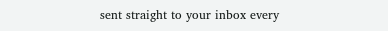sent straight to your inbox every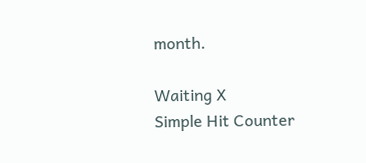month.

Waiting X
Simple Hit Counter